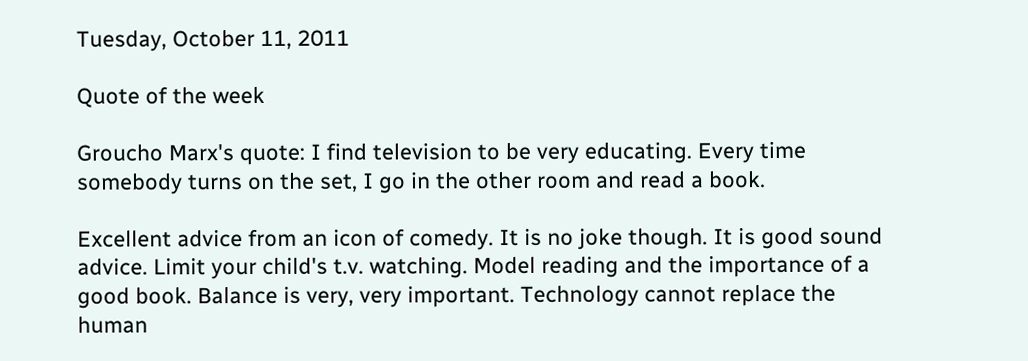Tuesday, October 11, 2011

Quote of the week

Groucho Marx's quote: I find television to be very educating. Every time somebody turns on the set, I go in the other room and read a book.

Excellent advice from an icon of comedy. It is no joke though. It is good sound advice. Limit your child's t.v. watching. Model reading and the importance of a good book. Balance is very, very important. Technology cannot replace the human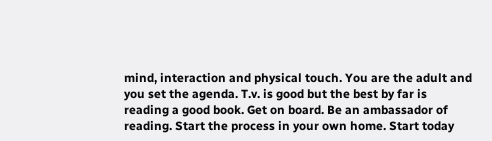mind, interaction and physical touch. You are the adult and you set the agenda. T.v. is good but the best by far is reading a good book. Get on board. Be an ambassador of reading. Start the process in your own home. Start today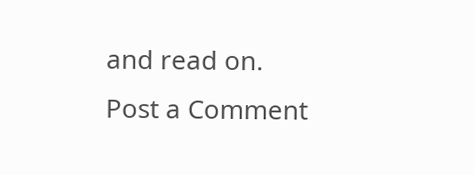and read on.
Post a Comment